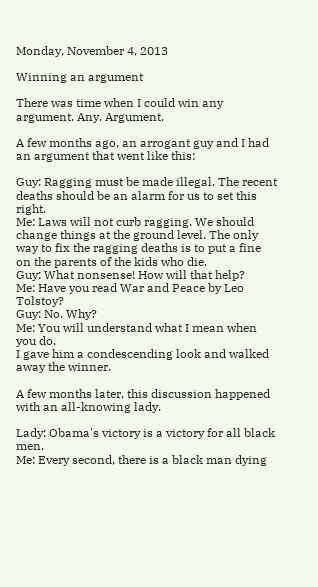Monday, November 4, 2013

Winning an argument

There was time when I could win any argument. Any. Argument.

A few months ago, an arrogant guy and I had an argument that went like this:

Guy: Ragging must be made illegal. The recent deaths should be an alarm for us to set this right.
Me: Laws will not curb ragging. We should change things at the ground level. The only way to fix the ragging deaths is to put a fine on the parents of the kids who die.
Guy: What nonsense! How will that help?
Me: Have you read War and Peace by Leo Tolstoy?
Guy: No. Why?
Me: You will understand what I mean when you do.
I gave him a condescending look and walked away the winner.

A few months later, this discussion happened with an all-knowing lady.

Lady: Obama's victory is a victory for all black men.
Me: Every second, there is a black man dying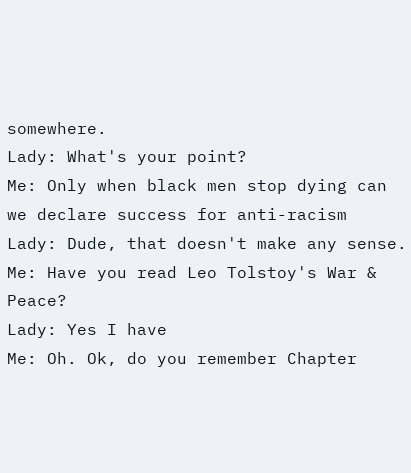somewhere.
Lady: What's your point?
Me: Only when black men stop dying can we declare success for anti-racism
Lady: Dude, that doesn't make any sense.
Me: Have you read Leo Tolstoy's War & Peace?
Lady: Yes I have
Me: Oh. Ok, do you remember Chapter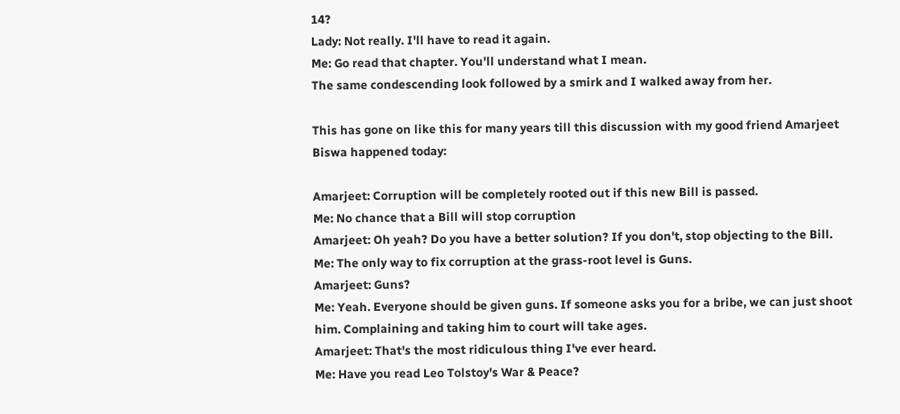14?
Lady: Not really. I'll have to read it again.
Me: Go read that chapter. You'll understand what I mean.
The same condescending look followed by a smirk and I walked away from her.

This has gone on like this for many years till this discussion with my good friend Amarjeet Biswa happened today:

Amarjeet: Corruption will be completely rooted out if this new Bill is passed.
Me: No chance that a Bill will stop corruption
Amarjeet: Oh yeah? Do you have a better solution? If you don't, stop objecting to the Bill.
Me: The only way to fix corruption at the grass-root level is Guns.
Amarjeet: Guns?
Me: Yeah. Everyone should be given guns. If someone asks you for a bribe, we can just shoot him. Complaining and taking him to court will take ages.
Amarjeet: That's the most ridiculous thing I've ever heard.
Me: Have you read Leo Tolstoy's War & Peace?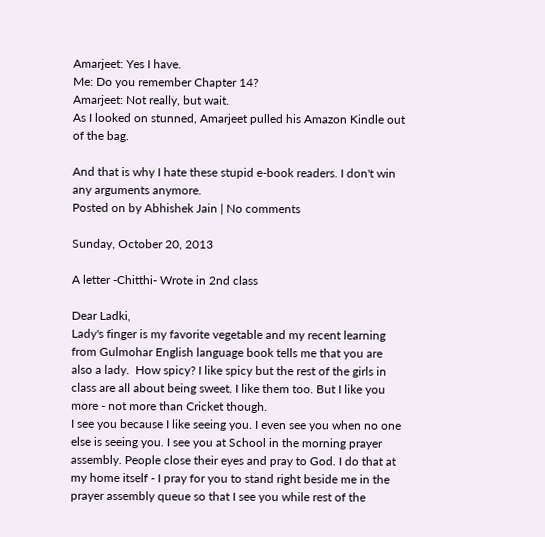Amarjeet: Yes I have.
Me: Do you remember Chapter 14?
Amarjeet: Not really, but wait.
As I looked on stunned, Amarjeet pulled his Amazon Kindle out of the bag.

And that is why I hate these stupid e-book readers. I don't win any arguments anymore.
Posted on by Abhishek Jain | No comments

Sunday, October 20, 2013

A letter -Chitthi- Wrote in 2nd class

Dear Ladki,
Lady's finger is my favorite vegetable and my recent learning from Gulmohar English language book tells me that you are also a lady.  How spicy? I like spicy but the rest of the girls in class are all about being sweet. I like them too. But I like you more - not more than Cricket though.
I see you because I like seeing you. I even see you when no one else is seeing you. I see you at School in the morning prayer assembly. People close their eyes and pray to God. I do that at my home itself - I pray for you to stand right beside me in the prayer assembly queue so that I see you while rest of the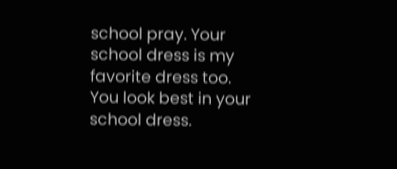school pray. Your school dress is my favorite dress too. You look best in your school dress.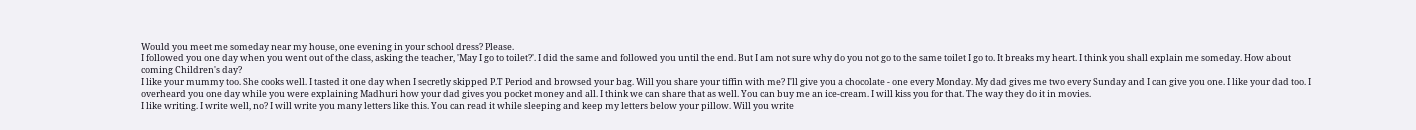Would you meet me someday near my house, one evening in your school dress? Please.
I followed you one day when you went out of the class, asking the teacher, 'May I go to toilet?'. I did the same and followed you until the end. But I am not sure why do you not go to the same toilet I go to. It breaks my heart. I think you shall explain me someday. How about coming Children's day?
I like your mummy too. She cooks well. I tasted it one day when I secretly skipped P.T Period and browsed your bag. Will you share your tiffin with me? I'll give you a chocolate - one every Monday. My dad gives me two every Sunday and I can give you one. I like your dad too. I overheard you one day while you were explaining Madhuri how your dad gives you pocket money and all. I think we can share that as well. You can buy me an ice-cream. I will kiss you for that. The way they do it in movies.
I like writing. I write well, no? I will write you many letters like this. You can read it while sleeping and keep my letters below your pillow. Will you write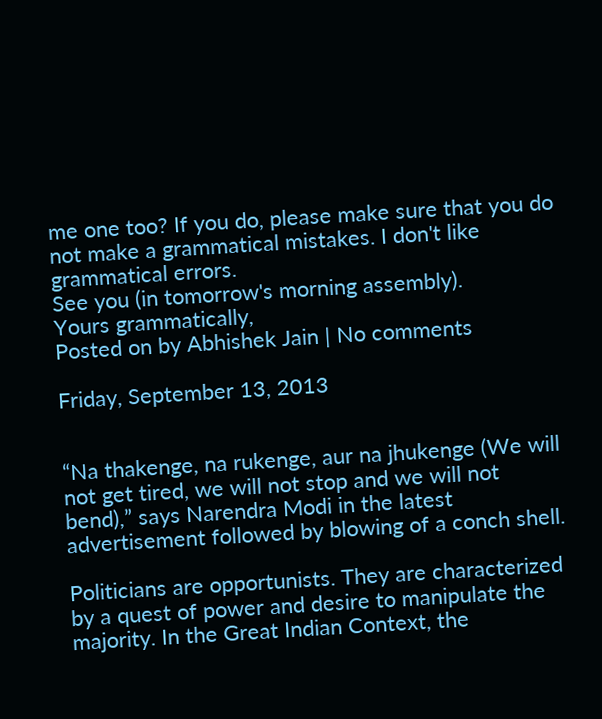me one too? If you do, please make sure that you do not make a grammatical mistakes. I don't like grammatical errors.
See you (in tomorrow's morning assembly).
Yours grammatically,
Posted on by Abhishek Jain | No comments

Friday, September 13, 2013


“Na thakenge, na rukenge, aur na jhukenge (We will not get tired, we will not stop and we will not bend),” says Narendra Modi in the latest advertisement followed by blowing of a conch shell.

Politicians are opportunists. They are characterized by a quest of power and desire to manipulate the majority. In the Great Indian Context, the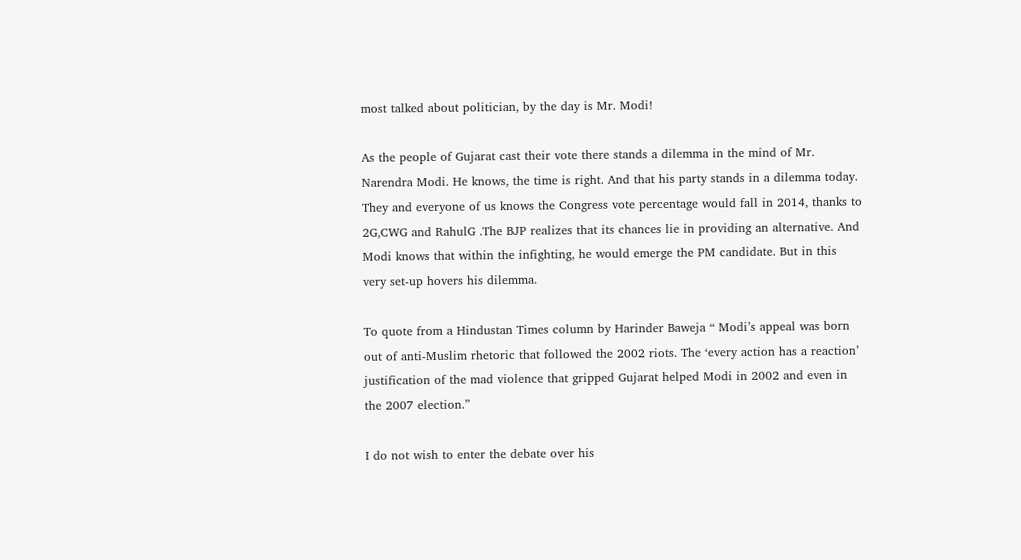most talked about politician, by the day is Mr. Modi!

As the people of Gujarat cast their vote there stands a dilemma in the mind of Mr. Narendra Modi. He knows, the time is right. And that his party stands in a dilemma today. They and everyone of us knows the Congress vote percentage would fall in 2014, thanks to 2G,CWG and RahulG .The BJP realizes that its chances lie in providing an alternative. And Modi knows that within the infighting, he would emerge the PM candidate. But in this very set-up hovers his dilemma.

To quote from a Hindustan Times column by Harinder Baweja “ Modi’s appeal was born out of anti-Muslim rhetoric that followed the 2002 riots. The ‘every action has a reaction’ justification of the mad violence that gripped Gujarat helped Modi in 2002 and even in the 2007 election.”

I do not wish to enter the debate over his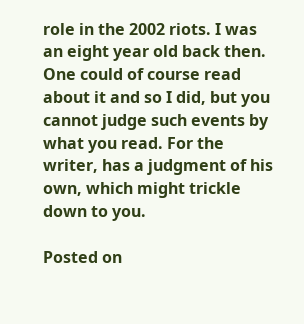role in the 2002 riots. I was an eight year old back then. One could of course read about it and so I did, but you cannot judge such events by what you read. For the writer, has a judgment of his own, which might trickle down to you.

Posted on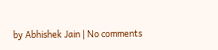by Abhishek Jain | No comments